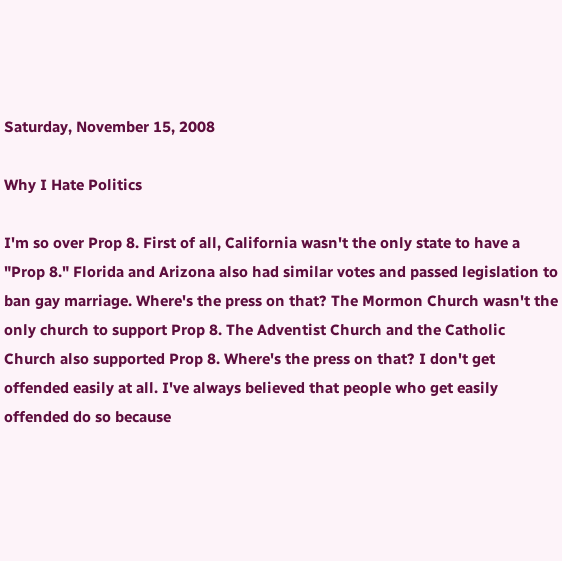Saturday, November 15, 2008

Why I Hate Politics

I'm so over Prop 8. First of all, California wasn't the only state to have a "Prop 8." Florida and Arizona also had similar votes and passed legislation to ban gay marriage. Where's the press on that? The Mormon Church wasn't the only church to support Prop 8. The Adventist Church and the Catholic Church also supported Prop 8. Where's the press on that? I don't get offended easily at all. I've always believed that people who get easily offended do so because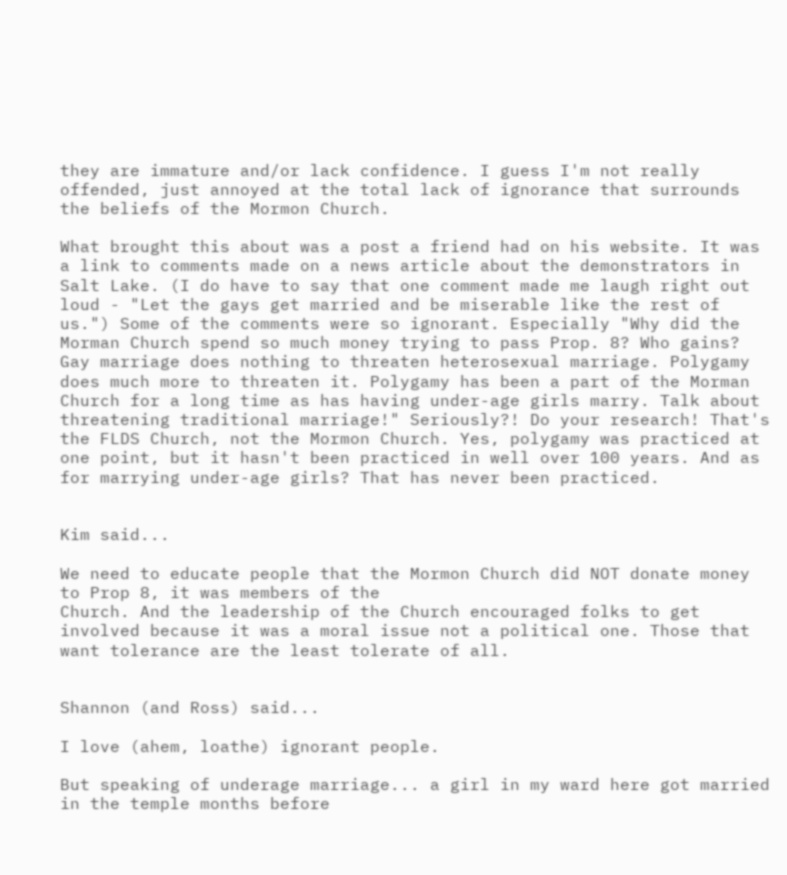they are immature and/or lack confidence. I guess I'm not really offended, just annoyed at the total lack of ignorance that surrounds the beliefs of the Mormon Church.

What brought this about was a post a friend had on his website. It was a link to comments made on a news article about the demonstrators in Salt Lake. (I do have to say that one comment made me laugh right out loud - "Let the gays get married and be miserable like the rest of us.") Some of the comments were so ignorant. Especially "Why did the Morman Church spend so much money trying to pass Prop. 8? Who gains? Gay marriage does nothing to threaten heterosexual marriage. Polygamy does much more to threaten it. Polygamy has been a part of the Morman Church for a long time as has having under-age girls marry. Talk about threatening traditional marriage!" Seriously?! Do your research! That's the FLDS Church, not the Mormon Church. Yes, polygamy was practiced at one point, but it hasn't been practiced in well over 100 years. And as for marrying under-age girls? That has never been practiced.


Kim said...

We need to educate people that the Mormon Church did NOT donate money to Prop 8, it was members of the
Church. And the leadership of the Church encouraged folks to get involved because it was a moral issue not a political one. Those that want tolerance are the least tolerate of all.


Shannon (and Ross) said...

I love (ahem, loathe) ignorant people.

But speaking of underage marriage... a girl in my ward here got married in the temple months before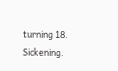turning 18. Sickening.